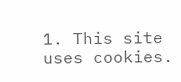1. This site uses cookies.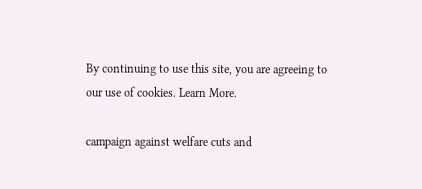By continuing to use this site, you are agreeing to our use of cookies. Learn More.

campaign against welfare cuts and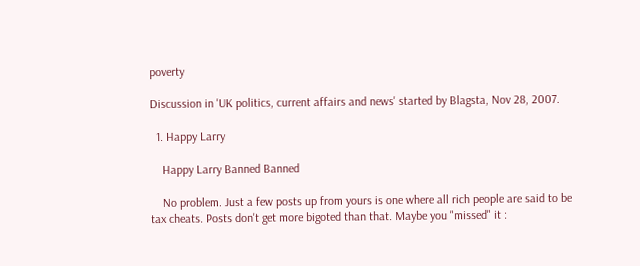poverty

Discussion in 'UK politics, current affairs and news' started by Blagsta, Nov 28, 2007.

  1. Happy Larry

    Happy Larry Banned Banned

    No problem. Just a few posts up from yours is one where all rich people are said to be tax cheats. Posts don't get more bigoted than that. Maybe you "missed" it :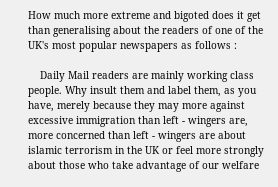How much more extreme and bigoted does it get than generalising about the readers of one of the UK's most popular newspapers as follows :

    Daily Mail readers are mainly working class people. Why insult them and label them, as you have, merely because they may more against excessive immigration than left - wingers are, more concerned than left - wingers are about islamic terrorism in the UK or feel more strongly about those who take advantage of our welfare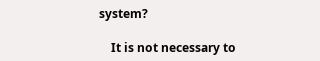system?

    It is not necessary to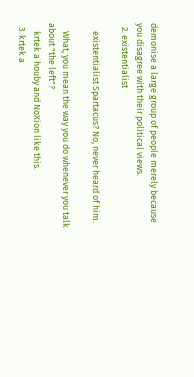demonise a large group of people merely because you disagree with their political views.
  2. existentialist

    existentialist Spartacus? No, never heard of him.

    What, you mean the way you do whenever you talk about "the left"?
    krtek a houby and NoXion like this.
  3. krtek a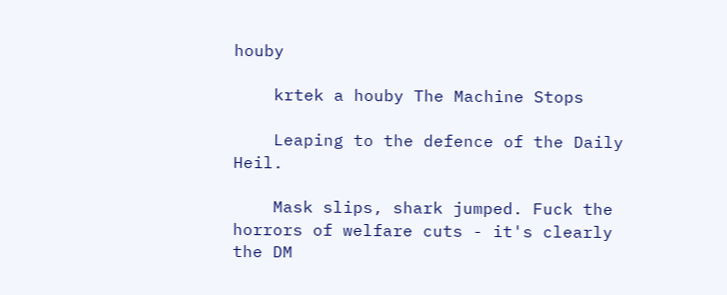houby

    krtek a houby The Machine Stops

    Leaping to the defence of the Daily Heil.

    Mask slips, shark jumped. Fuck the horrors of welfare cuts - it's clearly the DM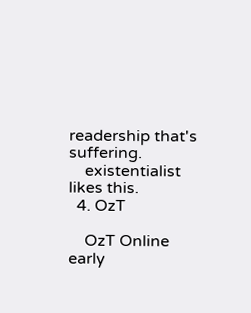readership that's suffering.
    existentialist likes this.
  4. OzT

    OzT Online early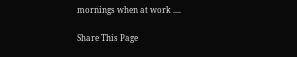mornings when at work ....

Share This Page